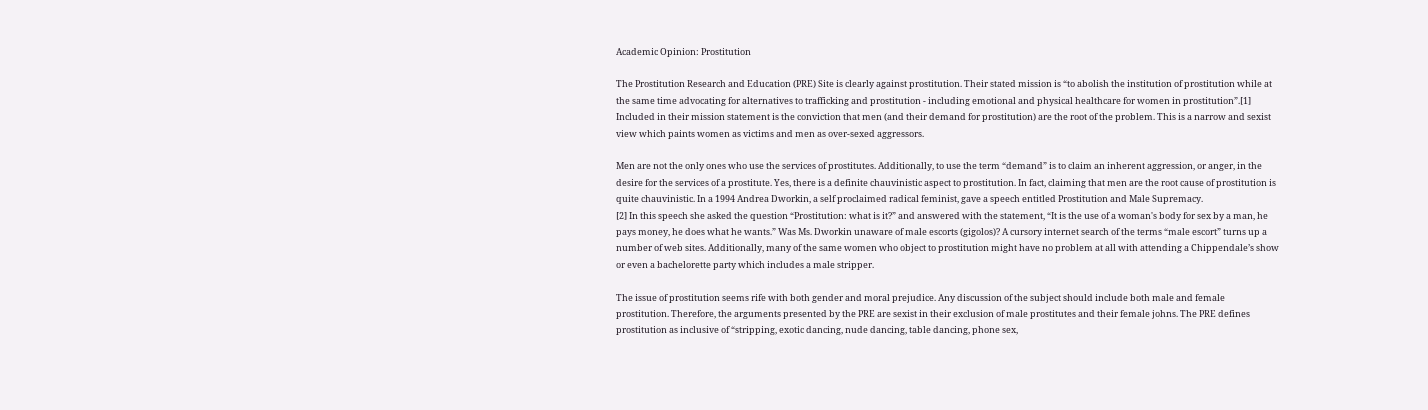Academic Opinion: Prostitution

The Prostitution Research and Education (PRE) Site is clearly against prostitution. Their stated mission is “to abolish the institution of prostitution while at the same time advocating for alternatives to trafficking and prostitution - including emotional and physical healthcare for women in prostitution”.[1] Included in their mission statement is the conviction that men (and their demand for prostitution) are the root of the problem. This is a narrow and sexist view which paints women as victims and men as over-sexed aggressors.

Men are not the only ones who use the services of prostitutes. Additionally, to use the term “demand” is to claim an inherent aggression, or anger, in the desire for the services of a prostitute. Yes, there is a definite chauvinistic aspect to prostitution. In fact, claiming that men are the root cause of prostitution is quite chauvinistic. In a 1994 Andrea Dworkin, a self proclaimed radical feminist, gave a speech entitled Prostitution and Male Supremacy.
[2] In this speech she asked the question “Prostitution: what is it?” and answered with the statement, “It is the use of a woman's body for sex by a man, he pays money, he does what he wants.” Was Ms. Dworkin unaware of male escorts (gigolos)? A cursory internet search of the terms “male escort” turns up a number of web sites. Additionally, many of the same women who object to prostitution might have no problem at all with attending a Chippendale’s show or even a bachelorette party which includes a male stripper.

The issue of prostitution seems rife with both gender and moral prejudice. Any discussion of the subject should include both male and female prostitution. Therefore, the arguments presented by the PRE are sexist in their exclusion of male prostitutes and their female johns. The PRE defines prostitution as inclusive of “stripping, exotic dancing, nude dancing, table dancing, phone sex,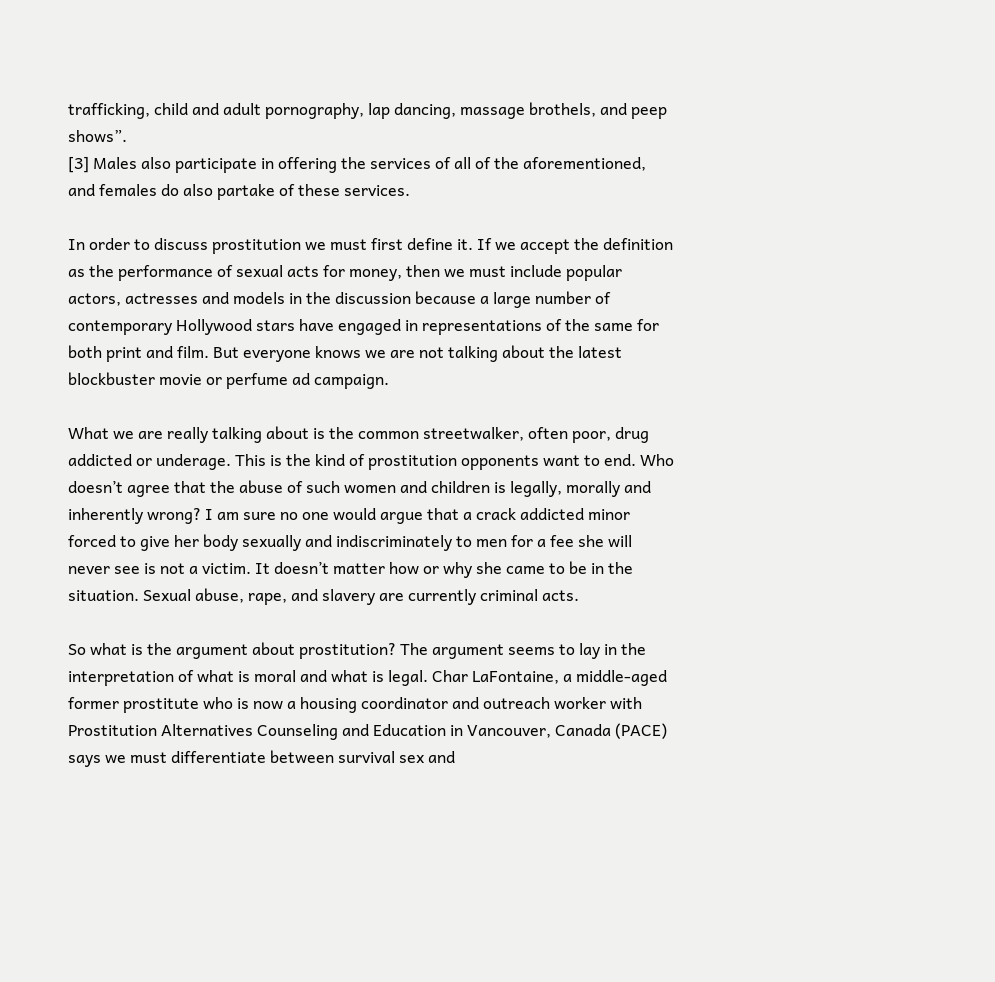trafficking, child and adult pornography, lap dancing, massage brothels, and peep shows”.
[3] Males also participate in offering the services of all of the aforementioned, and females do also partake of these services.

In order to discuss prostitution we must first define it. If we accept the definition as the performance of sexual acts for money, then we must include popular actors, actresses and models in the discussion because a large number of contemporary Hollywood stars have engaged in representations of the same for both print and film. But everyone knows we are not talking about the latest blockbuster movie or perfume ad campaign.

What we are really talking about is the common streetwalker, often poor, drug addicted or underage. This is the kind of prostitution opponents want to end. Who doesn’t agree that the abuse of such women and children is legally, morally and inherently wrong? I am sure no one would argue that a crack addicted minor forced to give her body sexually and indiscriminately to men for a fee she will never see is not a victim. It doesn’t matter how or why she came to be in the situation. Sexual abuse, rape, and slavery are currently criminal acts.

So what is the argument about prostitution? The argument seems to lay in the interpretation of what is moral and what is legal. Char LaFontaine, a middle-aged former prostitute who is now a housing coordinator and outreach worker with Prostitution Alternatives Counseling and Education in Vancouver, Canada (PACE) says we must differentiate between survival sex and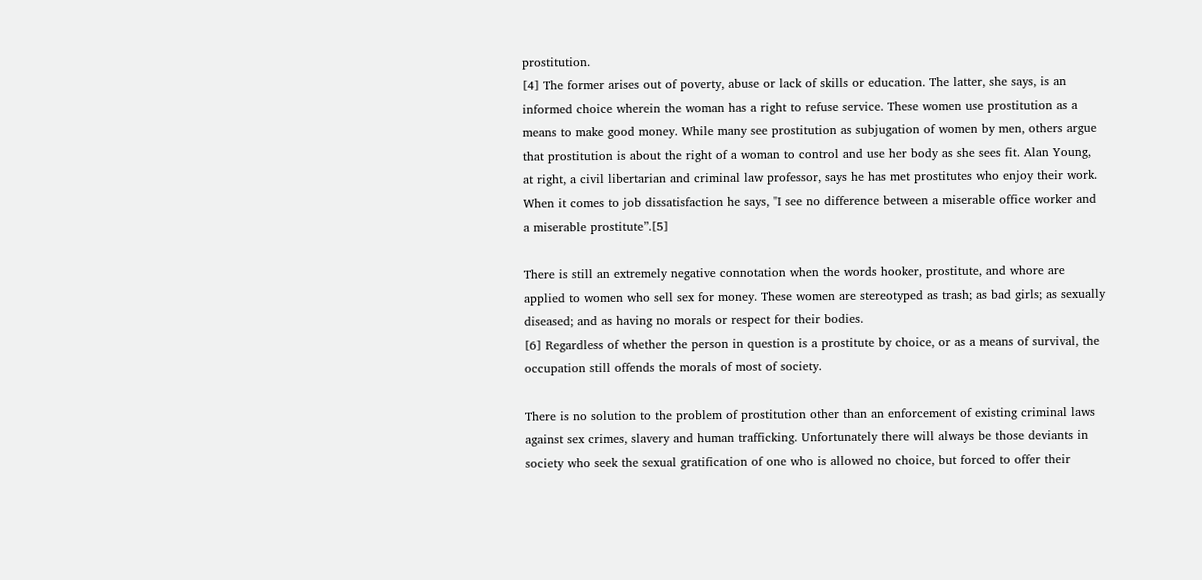prostitution.
[4] The former arises out of poverty, abuse or lack of skills or education. The latter, she says, is an informed choice wherein the woman has a right to refuse service. These women use prostitution as a means to make good money. While many see prostitution as subjugation of women by men, others argue that prostitution is about the right of a woman to control and use her body as she sees fit. Alan Young, at right, a civil libertarian and criminal law professor, says he has met prostitutes who enjoy their work. When it comes to job dissatisfaction he says, "I see no difference between a miserable office worker and a miserable prostitute”.[5]

There is still an extremely negative connotation when the words hooker, prostitute, and whore are applied to women who sell sex for money. These women are stereotyped as trash; as bad girls; as sexually diseased; and as having no morals or respect for their bodies.
[6] Regardless of whether the person in question is a prostitute by choice, or as a means of survival, the occupation still offends the morals of most of society.

There is no solution to the problem of prostitution other than an enforcement of existing criminal laws against sex crimes, slavery and human trafficking. Unfortunately there will always be those deviants in society who seek the sexual gratification of one who is allowed no choice, but forced to offer their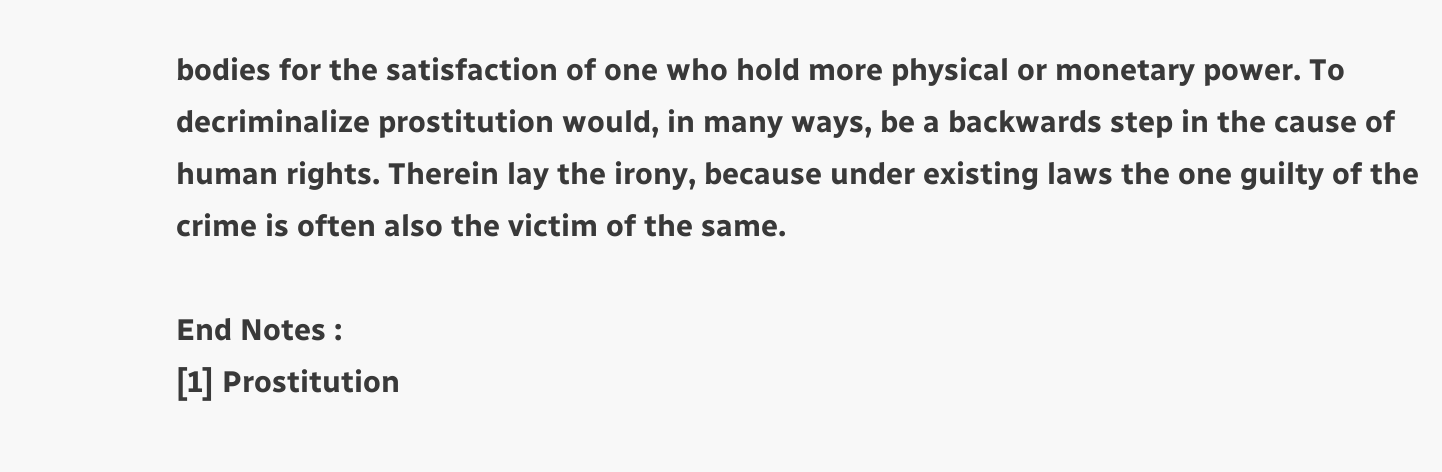bodies for the satisfaction of one who hold more physical or monetary power. To decriminalize prostitution would, in many ways, be a backwards step in the cause of human rights. Therein lay the irony, because under existing laws the one guilty of the crime is often also the victim of the same.

End Notes :
[1] Prostitution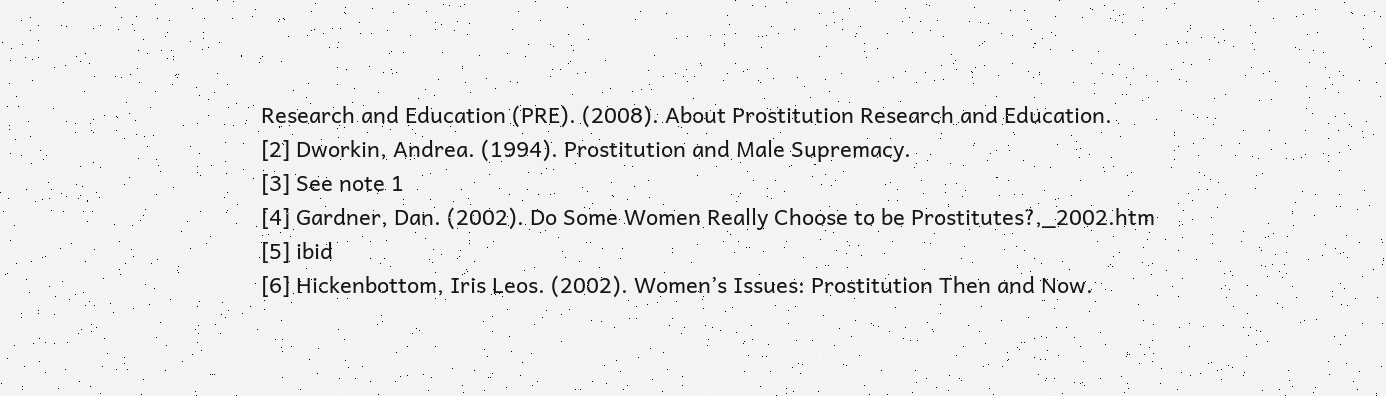Research and Education (PRE). (2008). About Prostitution Research and Education.
[2] Dworkin, Andrea. (1994). Prostitution and Male Supremacy.
[3] See note 1
[4] Gardner, Dan. (2002). Do Some Women Really Choose to be Prostitutes?,_2002.htm
[5] ibid
[6] Hickenbottom, Iris Leos. (2002). Women’s Issues: Prostitution Then and Now.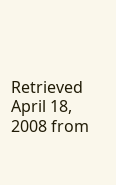Retrieved April 18, 2008 from